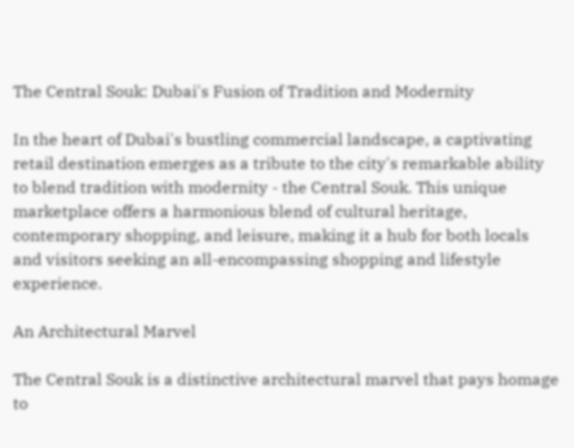The Central Souk: Dubai's Fusion of Tradition and Modernity

In the heart of Dubai's bustling commercial landscape, a captivating retail destination emerges as a tribute to the city's remarkable ability to blend tradition with modernity - the Central Souk. This unique marketplace offers a harmonious blend of cultural heritage, contemporary shopping, and leisure, making it a hub for both locals and visitors seeking an all-encompassing shopping and lifestyle experience.

An Architectural Marvel

The Central Souk is a distinctive architectural marvel that pays homage to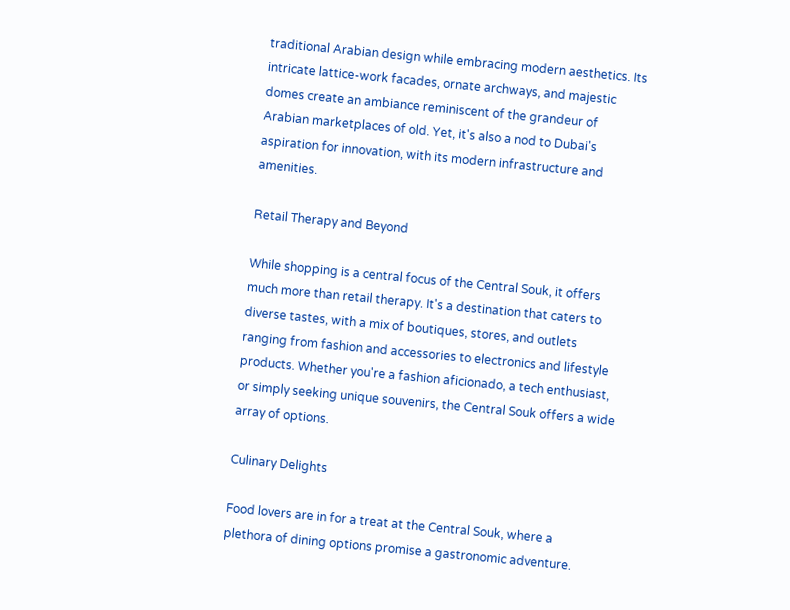traditional Arabian design while embracing modern aesthetics. Its intricate lattice-work facades, ornate archways, and majestic domes create an ambiance reminiscent of the grandeur of Arabian marketplaces of old. Yet, it's also a nod to Dubai's aspiration for innovation, with its modern infrastructure and amenities.

Retail Therapy and Beyond

While shopping is a central focus of the Central Souk, it offers much more than retail therapy. It's a destination that caters to diverse tastes, with a mix of boutiques, stores, and outlets ranging from fashion and accessories to electronics and lifestyle products. Whether you're a fashion aficionado, a tech enthusiast, or simply seeking unique souvenirs, the Central Souk offers a wide array of options.

Culinary Delights

Food lovers are in for a treat at the Central Souk, where a plethora of dining options promise a gastronomic adventure.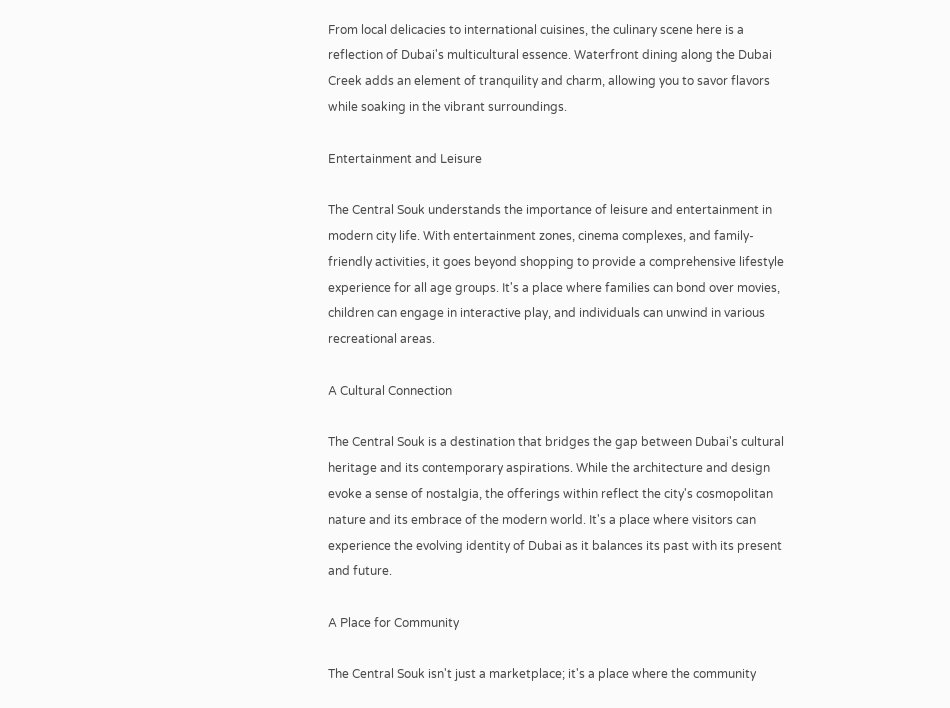From local delicacies to international cuisines, the culinary scene here is a reflection of Dubai's multicultural essence. Waterfront dining along the Dubai Creek adds an element of tranquility and charm, allowing you to savor flavors while soaking in the vibrant surroundings.

Entertainment and Leisure

The Central Souk understands the importance of leisure and entertainment in modern city life. With entertainment zones, cinema complexes, and family-friendly activities, it goes beyond shopping to provide a comprehensive lifestyle experience for all age groups. It's a place where families can bond over movies, children can engage in interactive play, and individuals can unwind in various recreational areas.

A Cultural Connection

The Central Souk is a destination that bridges the gap between Dubai's cultural heritage and its contemporary aspirations. While the architecture and design evoke a sense of nostalgia, the offerings within reflect the city's cosmopolitan nature and its embrace of the modern world. It's a place where visitors can experience the evolving identity of Dubai as it balances its past with its present and future.

A Place for Community

The Central Souk isn't just a marketplace; it's a place where the community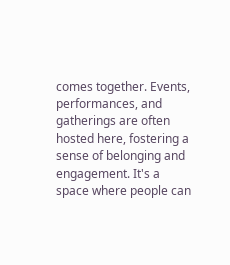comes together. Events, performances, and gatherings are often hosted here, fostering a sense of belonging and engagement. It's a space where people can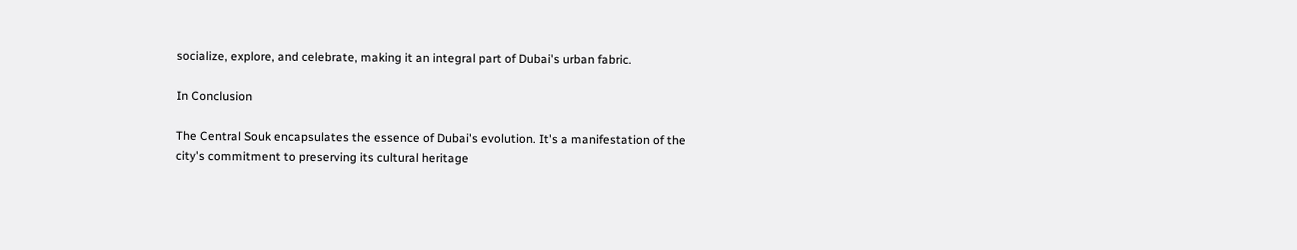socialize, explore, and celebrate, making it an integral part of Dubai's urban fabric.

In Conclusion

The Central Souk encapsulates the essence of Dubai's evolution. It's a manifestation of the city's commitment to preserving its cultural heritage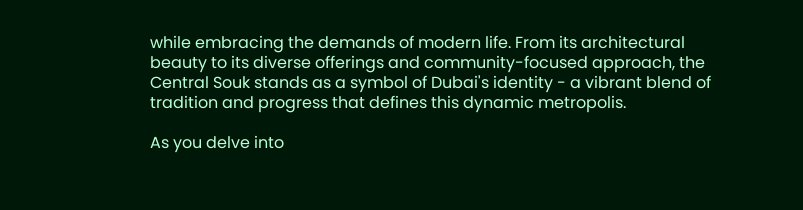while embracing the demands of modern life. From its architectural beauty to its diverse offerings and community-focused approach, the Central Souk stands as a symbol of Dubai's identity - a vibrant blend of tradition and progress that defines this dynamic metropolis.

As you delve into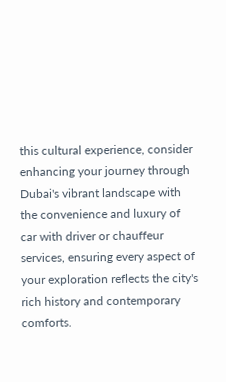this cultural experience, consider enhancing your journey through Dubai's vibrant landscape with the convenience and luxury of car with driver or chauffeur services, ensuring every aspect of your exploration reflects the city's rich history and contemporary comforts.